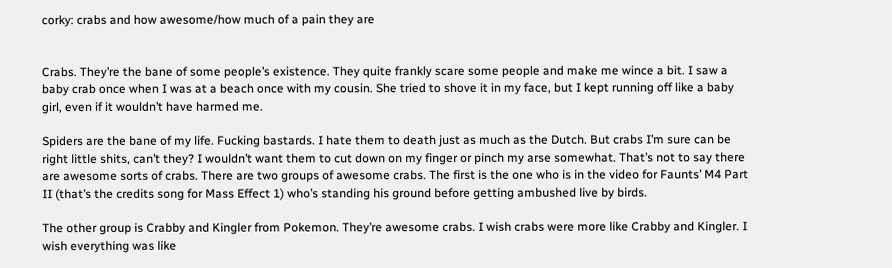corky: crabs and how awesome/how much of a pain they are


Crabs. They’re the bane of some people’s existence. They quite frankly scare some people and make me wince a bit. I saw a baby crab once when I was at a beach once with my cousin. She tried to shove it in my face, but I kept running off like a baby girl, even if it wouldn’t have harmed me.

Spiders are the bane of my life. Fucking bastards. I hate them to death just as much as the Dutch. But crabs I’m sure can be right little shits, can’t they? I wouldn’t want them to cut down on my finger or pinch my arse somewhat. That’s not to say there are awesome sorts of crabs. There are two groups of awesome crabs. The first is the one who is in the video for Faunts’ M4 Part II (that’s the credits song for Mass Effect 1) who’s standing his ground before getting ambushed live by birds.

The other group is Crabby and Kingler from Pokemon. They’re awesome crabs. I wish crabs were more like Crabby and Kingler. I wish everything was like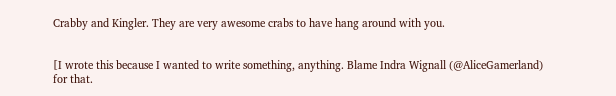Crabby and Kingler. They are very awesome crabs to have hang around with you.


[I wrote this because I wanted to write something, anything. Blame Indra Wignall (@AliceGamerland) for that.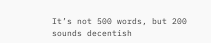It’s not 500 words, but 200 sounds decentish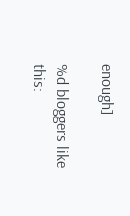enough]

%d bloggers like this: